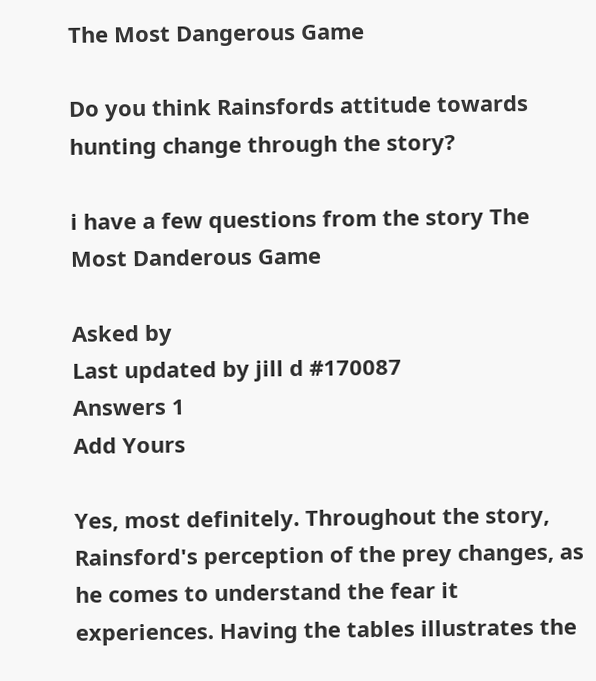The Most Dangerous Game

Do you think Rainsfords attitude towards hunting change through the story?

i have a few questions from the story The Most Danderous Game

Asked by
Last updated by jill d #170087
Answers 1
Add Yours

Yes, most definitely. Throughout the story, Rainsford's perception of the prey changes, as he comes to understand the fear it experiences. Having the tables illustrates the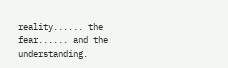reality...... the fear...... and the understanding.